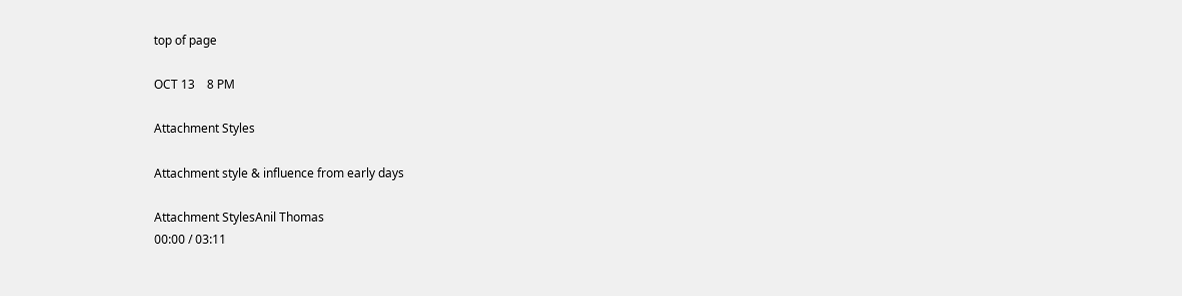top of page

OCT 13    8 PM

Attachment Styles

Attachment style & influence from early days

Attachment StylesAnil Thomas
00:00 / 03:11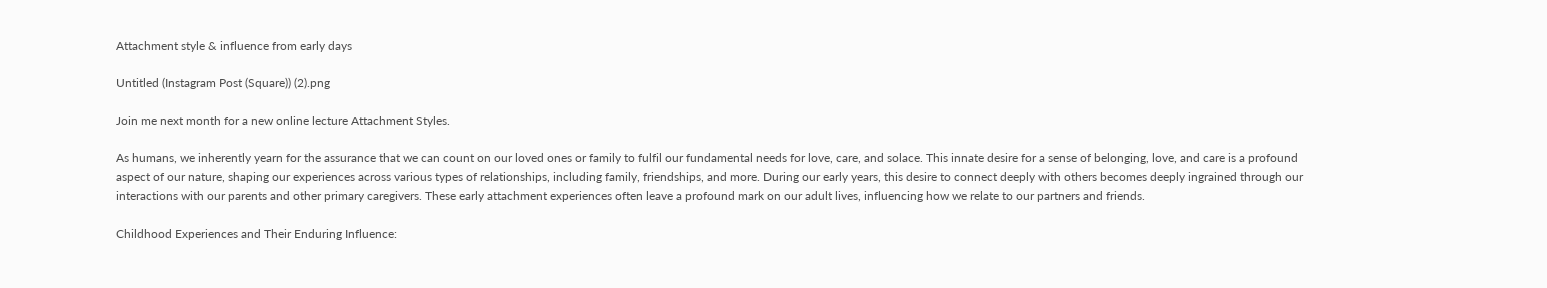Attachment style & influence from early days

Untitled (Instagram Post (Square)) (2).png

Join me next month for a new online lecture Attachment Styles.

As humans, we inherently yearn for the assurance that we can count on our loved ones or family to fulfil our fundamental needs for love, care, and solace. This innate desire for a sense of belonging, love, and care is a profound aspect of our nature, shaping our experiences across various types of relationships, including family, friendships, and more. During our early years, this desire to connect deeply with others becomes deeply ingrained through our interactions with our parents and other primary caregivers. These early attachment experiences often leave a profound mark on our adult lives, influencing how we relate to our partners and friends.

Childhood Experiences and Their Enduring Influence: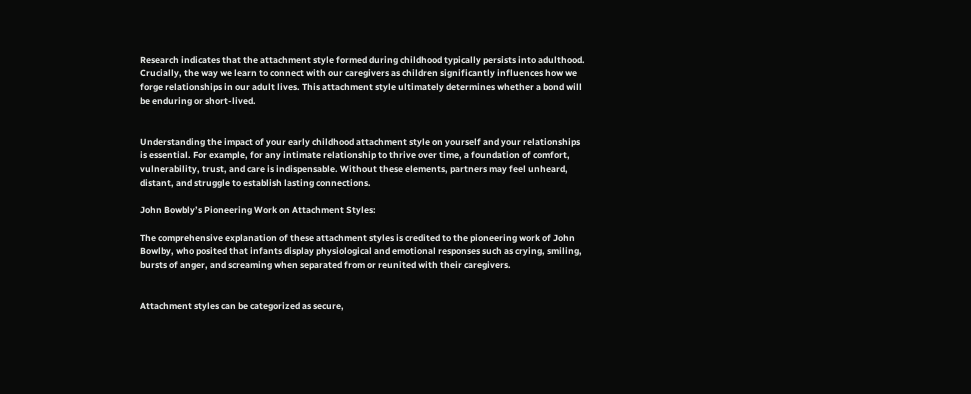Research indicates that the attachment style formed during childhood typically persists into adulthood. Crucially, the way we learn to connect with our caregivers as children significantly influences how we forge relationships in our adult lives. This attachment style ultimately determines whether a bond will be enduring or short-lived.


Understanding the impact of your early childhood attachment style on yourself and your relationships is essential. For example, for any intimate relationship to thrive over time, a foundation of comfort, vulnerability, trust, and care is indispensable. Without these elements, partners may feel unheard, distant, and struggle to establish lasting connections.

John Bowbly’s Pioneering Work on Attachment Styles:

The comprehensive explanation of these attachment styles is credited to the pioneering work of John Bowlby, who posited that infants display physiological and emotional responses such as crying, smiling, bursts of anger, and screaming when separated from or reunited with their caregivers.


Attachment styles can be categorized as secure,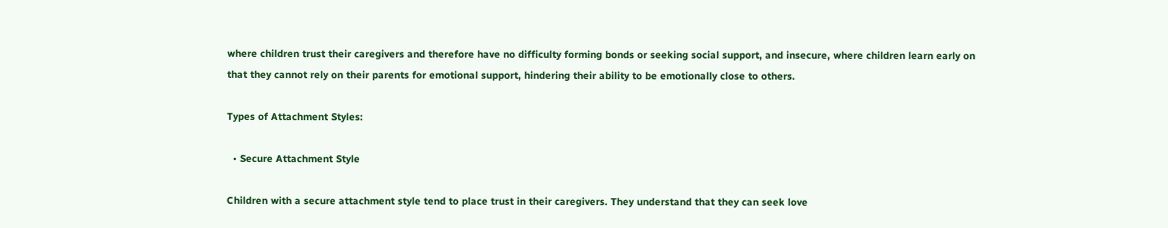where children trust their caregivers and therefore have no difficulty forming bonds or seeking social support, and insecure, where children learn early on that they cannot rely on their parents for emotional support, hindering their ability to be emotionally close to others.

Types of Attachment Styles:

  • Secure Attachment Style

Children with a secure attachment style tend to place trust in their caregivers. They understand that they can seek love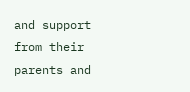and support from their parents and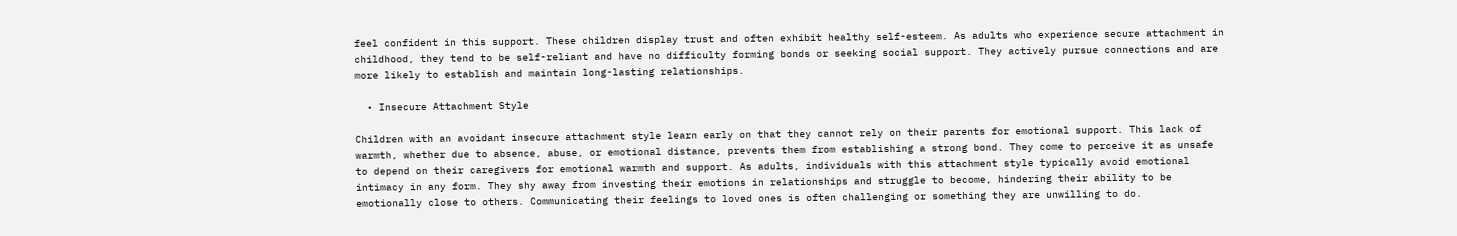feel confident in this support. These children display trust and often exhibit healthy self-esteem. As adults who experience secure attachment in childhood, they tend to be self-reliant and have no difficulty forming bonds or seeking social support. They actively pursue connections and are more likely to establish and maintain long-lasting relationships.

  • Insecure Attachment Style

Children with an avoidant insecure attachment style learn early on that they cannot rely on their parents for emotional support. This lack of warmth, whether due to absence, abuse, or emotional distance, prevents them from establishing a strong bond. They come to perceive it as unsafe to depend on their caregivers for emotional warmth and support. As adults, individuals with this attachment style typically avoid emotional intimacy in any form. They shy away from investing their emotions in relationships and struggle to become, hindering their ability to be emotionally close to others. Communicating their feelings to loved ones is often challenging or something they are unwilling to do.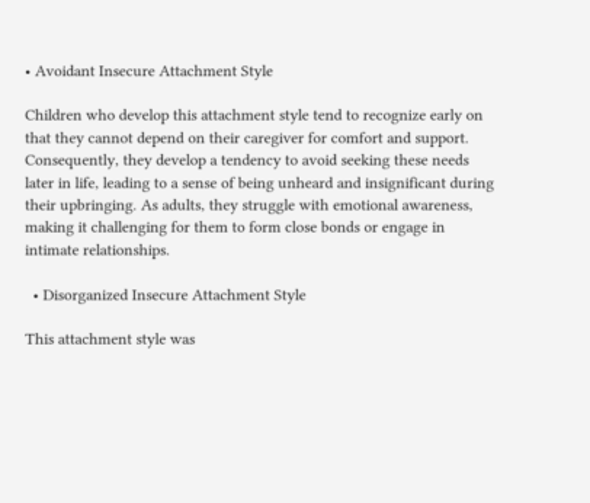• Avoidant Insecure Attachment Style

Children who develop this attachment style tend to recognize early on that they cannot depend on their caregiver for comfort and support. Consequently, they develop a tendency to avoid seeking these needs later in life, leading to a sense of being unheard and insignificant during their upbringing. As adults, they struggle with emotional awareness, making it challenging for them to form close bonds or engage in intimate relationships.

  • Disorganized Insecure Attachment Style

This attachment style was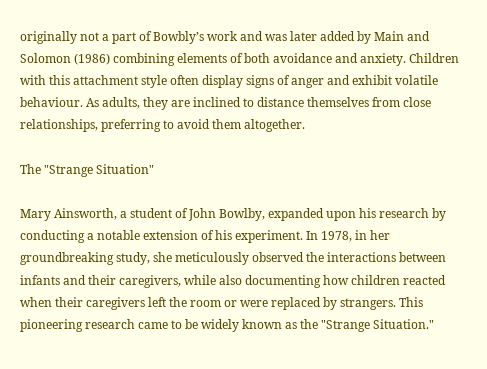originally not a part of Bowbly’s work and was later added by Main and Solomon (1986) combining elements of both avoidance and anxiety. Children with this attachment style often display signs of anger and exhibit volatile behaviour. As adults, they are inclined to distance themselves from close relationships, preferring to avoid them altogether.

The "Strange Situation"

Mary Ainsworth, a student of John Bowlby, expanded upon his research by conducting a notable extension of his experiment. In 1978, in her groundbreaking study, she meticulously observed the interactions between infants and their caregivers, while also documenting how children reacted when their caregivers left the room or were replaced by strangers. This pioneering research came to be widely known as the "Strange Situation."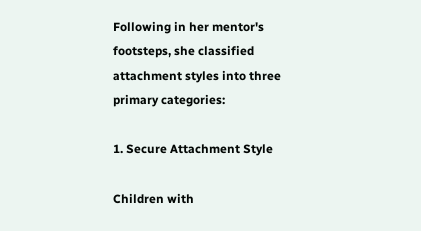Following in her mentor's footsteps, she classified attachment styles into three primary categories:

1. Secure Attachment Style

Children with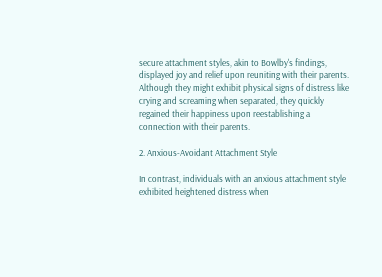secure attachment styles, akin to Bowlby's findings, displayed joy and relief upon reuniting with their parents. Although they might exhibit physical signs of distress like crying and screaming when separated, they quickly regained their happiness upon reestablishing a connection with their parents.

2. Anxious-Avoidant Attachment Style

In contrast, individuals with an anxious attachment style exhibited heightened distress when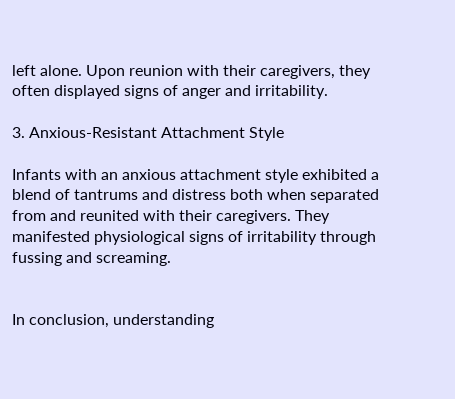left alone. Upon reunion with their caregivers, they often displayed signs of anger and irritability.

3. Anxious-Resistant Attachment Style

Infants with an anxious attachment style exhibited a blend of tantrums and distress both when separated from and reunited with their caregivers. They manifested physiological signs of irritability through fussing and screaming.


In conclusion, understanding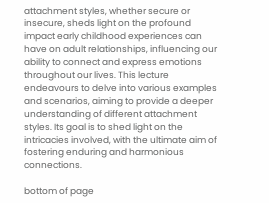attachment styles, whether secure or insecure, sheds light on the profound impact early childhood experiences can have on adult relationships, influencing our ability to connect and express emotions throughout our lives. This lecture endeavours to delve into various examples and scenarios, aiming to provide a deeper understanding of different attachment styles. Its goal is to shed light on the intricacies involved, with the ultimate aim of fostering enduring and harmonious connections.

bottom of page